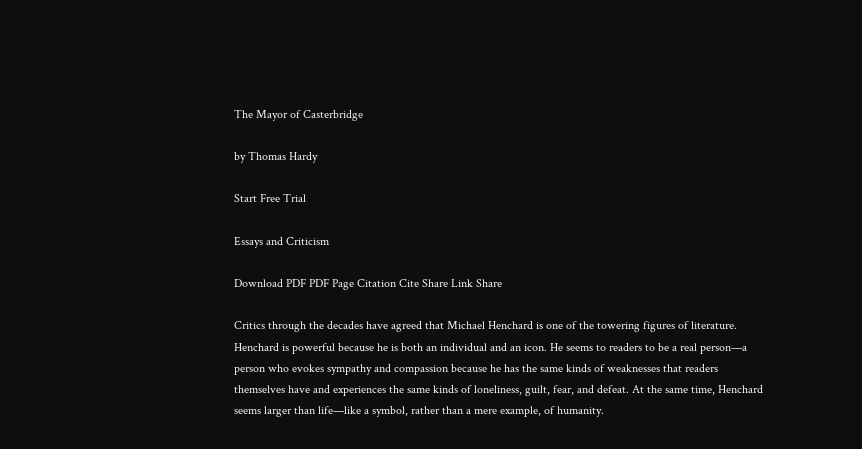The Mayor of Casterbridge

by Thomas Hardy

Start Free Trial

Essays and Criticism

Download PDF PDF Page Citation Cite Share Link Share

Critics through the decades have agreed that Michael Henchard is one of the towering figures of literature. Henchard is powerful because he is both an individual and an icon. He seems to readers to be a real person—a person who evokes sympathy and compassion because he has the same kinds of weaknesses that readers themselves have and experiences the same kinds of loneliness, guilt, fear, and defeat. At the same time, Henchard seems larger than life—like a symbol, rather than a mere example, of humanity.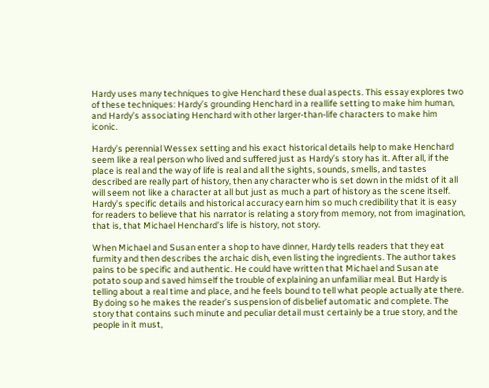Hardy uses many techniques to give Henchard these dual aspects. This essay explores two of these techniques: Hardy’s grounding Henchard in a reallife setting to make him human, and Hardy’s associating Henchard with other larger-than-life characters to make him iconic.

Hardy’s perennial Wessex setting and his exact historical details help to make Henchard seem like a real person who lived and suffered just as Hardy’s story has it. After all, if the place is real and the way of life is real and all the sights, sounds, smells, and tastes described are really part of history, then any character who is set down in the midst of it all will seem not like a character at all but just as much a part of history as the scene itself. Hardy’s specific details and historical accuracy earn him so much credibility that it is easy for readers to believe that his narrator is relating a story from memory, not from imagination, that is, that Michael Henchard’s life is history, not story.

When Michael and Susan enter a shop to have dinner, Hardy tells readers that they eat furmity and then describes the archaic dish, even listing the ingredients. The author takes pains to be specific and authentic. He could have written that Michael and Susan ate potato soup and saved himself the trouble of explaining an unfamiliar meal. But Hardy is telling about a real time and place, and he feels bound to tell what people actually ate there. By doing so he makes the reader’s suspension of disbelief automatic and complete. The story that contains such minute and peculiar detail must certainly be a true story, and the people in it must,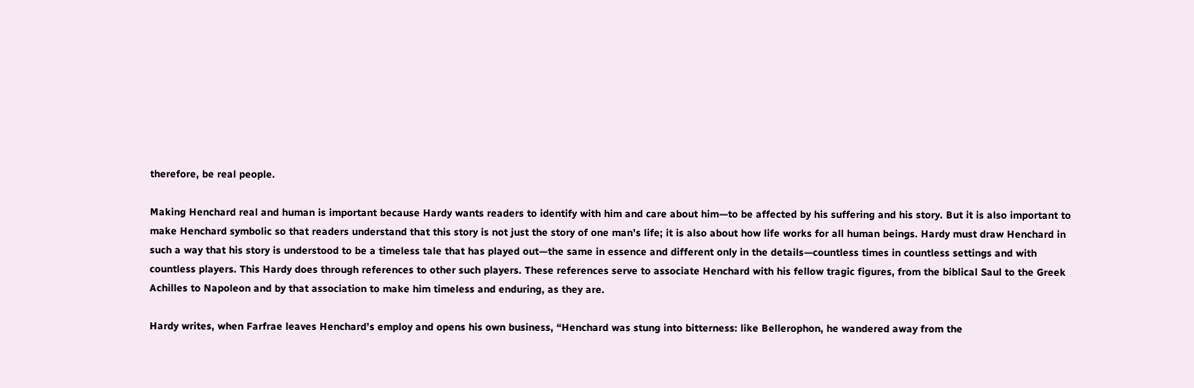therefore, be real people.

Making Henchard real and human is important because Hardy wants readers to identify with him and care about him—to be affected by his suffering and his story. But it is also important to make Henchard symbolic so that readers understand that this story is not just the story of one man’s life; it is also about how life works for all human beings. Hardy must draw Henchard in such a way that his story is understood to be a timeless tale that has played out—the same in essence and different only in the details—countless times in countless settings and with countless players. This Hardy does through references to other such players. These references serve to associate Henchard with his fellow tragic figures, from the biblical Saul to the Greek Achilles to Napoleon and by that association to make him timeless and enduring, as they are.

Hardy writes, when Farfrae leaves Henchard’s employ and opens his own business, “Henchard was stung into bitterness: like Bellerophon, he wandered away from the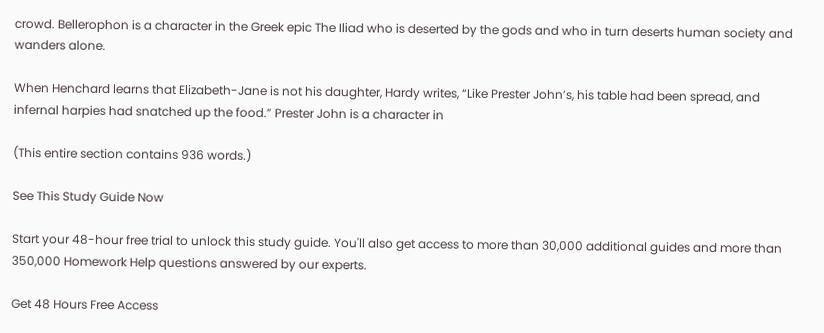crowd. Bellerophon is a character in the Greek epic The Iliad who is deserted by the gods and who in turn deserts human society and wanders alone.

When Henchard learns that Elizabeth-Jane is not his daughter, Hardy writes, “Like Prester John’s, his table had been spread, and infernal harpies had snatched up the food.” Prester John is a character in

(This entire section contains 936 words.)

See This Study Guide Now

Start your 48-hour free trial to unlock this study guide. You'll also get access to more than 30,000 additional guides and more than 350,000 Homework Help questions answered by our experts.

Get 48 Hours Free Access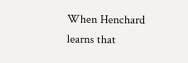When Henchard learns that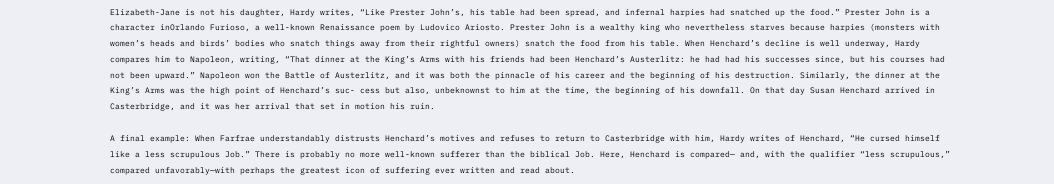Elizabeth-Jane is not his daughter, Hardy writes, “Like Prester John’s, his table had been spread, and infernal harpies had snatched up the food.” Prester John is a character inOrlando Furioso, a well-known Renaissance poem by Ludovico Ariosto. Prester John is a wealthy king who nevertheless starves because harpies (monsters with women’s heads and birds’ bodies who snatch things away from their rightful owners) snatch the food from his table. When Henchard’s decline is well underway, Hardy compares him to Napoleon, writing, “That dinner at the King’s Arms with his friends had been Henchard’s Austerlitz: he had had his successes since, but his courses had not been upward.” Napoleon won the Battle of Austerlitz, and it was both the pinnacle of his career and the beginning of his destruction. Similarly, the dinner at the King’s Arms was the high point of Henchard’s suc- cess but also, unbeknownst to him at the time, the beginning of his downfall. On that day Susan Henchard arrived in Casterbridge, and it was her arrival that set in motion his ruin.

A final example: When Farfrae understandably distrusts Henchard’s motives and refuses to return to Casterbridge with him, Hardy writes of Henchard, “He cursed himself like a less scrupulous Job.” There is probably no more well-known sufferer than the biblical Job. Here, Henchard is compared— and, with the qualifier “less scrupulous,” compared unfavorably—with perhaps the greatest icon of suffering ever written and read about.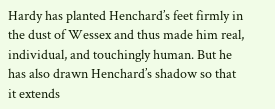Hardy has planted Henchard’s feet firmly in the dust of Wessex and thus made him real, individual, and touchingly human. But he has also drawn Henchard’s shadow so that it extends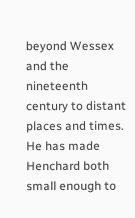beyond Wessex and the nineteenth century to distant places and times. He has made Henchard both small enough to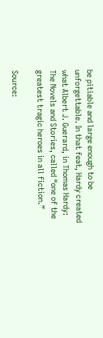be pitiable and large enough to be unforgettable. In that feat, Hardy created what Albert J. Guerard, in Thomas Hardy: The Novels and Stories, called “one of the greatest tragic heroes in all fiction.”

Source: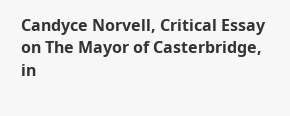Candyce Norvell, Critical Essay on The Mayor of Casterbridge, in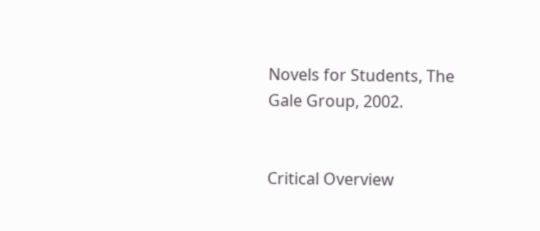Novels for Students, The Gale Group, 2002.


Critical Overview